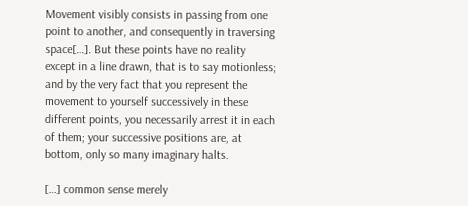Movement visibly consists in passing from one point to another, and consequently in traversing space[…]. But these points have no reality except in a line drawn, that is to say motionless; and by the very fact that you represent the movement to yourself successively in these different points, you necessarily arrest it in each of them; your successive positions are, at bottom, only so many imaginary halts.

[…] common sense merely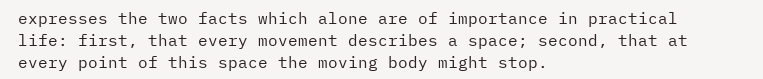expresses the two facts which alone are of importance in practical life: first, that every movement describes a space; second, that at every point of this space the moving body might stop.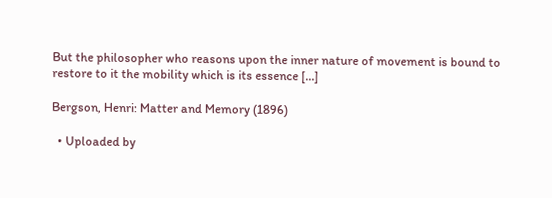But the philosopher who reasons upon the inner nature of movement is bound to restore to it the mobility which is its essence […]

Bergson, Henri: Matter and Memory (1896)

  • Uploaded by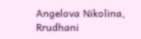Angelova Nikolina, Rrudhani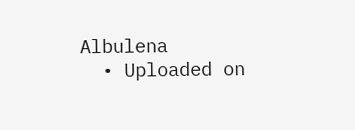Albulena
  • Uploaded on